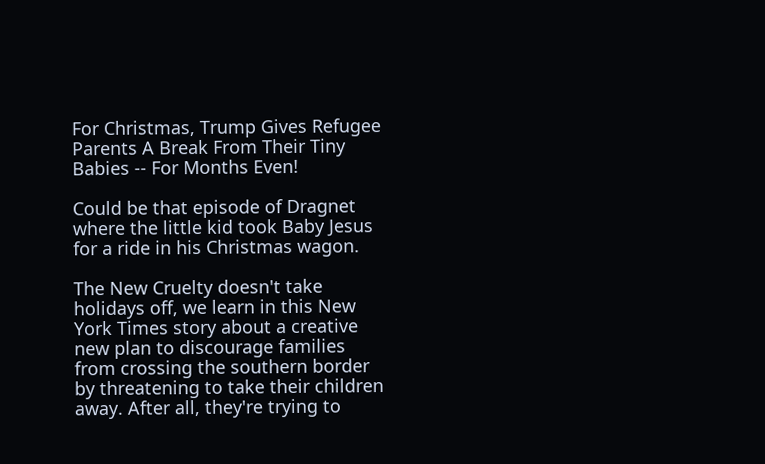For Christmas, Trump Gives Refugee Parents A Break From Their Tiny Babies -- For Months Even!

Could be that episode of Dragnet where the little kid took Baby Jesus for a ride in his Christmas wagon.

The New Cruelty doesn't take holidays off, we learn in this New York Times story about a creative new plan to discourage families from crossing the southern border by threatening to take their children away. After all, they're trying to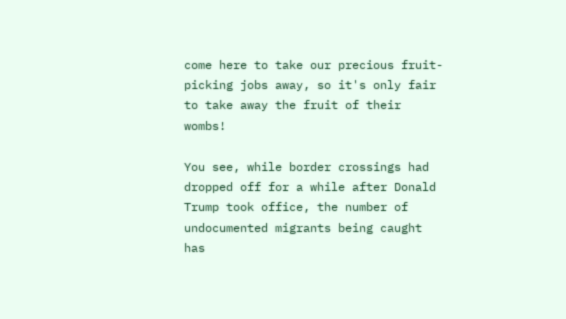come here to take our precious fruit-picking jobs away, so it's only fair to take away the fruit of their wombs!

You see, while border crossings had dropped off for a while after Donald Trump took office, the number of undocumented migrants being caught has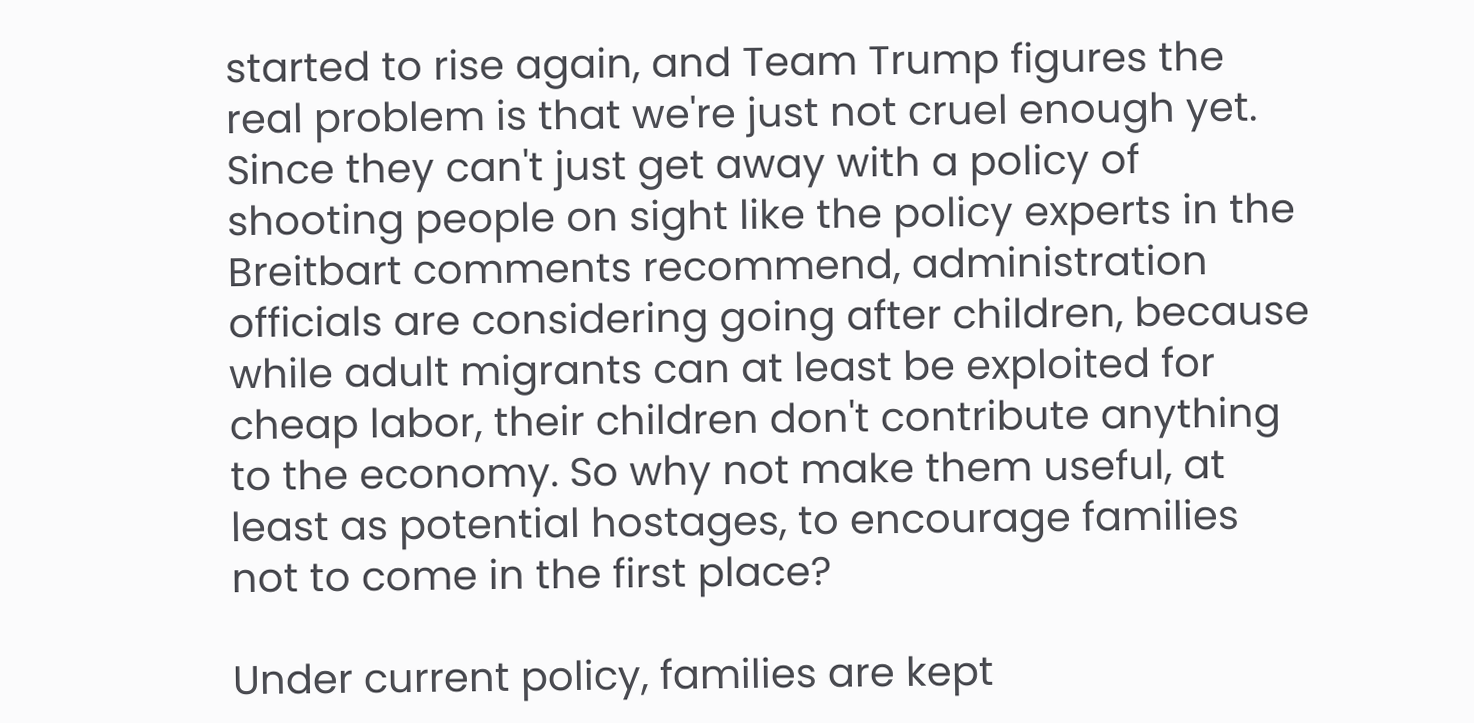started to rise again, and Team Trump figures the real problem is that we're just not cruel enough yet. Since they can't just get away with a policy of shooting people on sight like the policy experts in the Breitbart comments recommend, administration officials are considering going after children, because while adult migrants can at least be exploited for cheap labor, their children don't contribute anything to the economy. So why not make them useful, at least as potential hostages, to encourage families not to come in the first place?

Under current policy, families are kept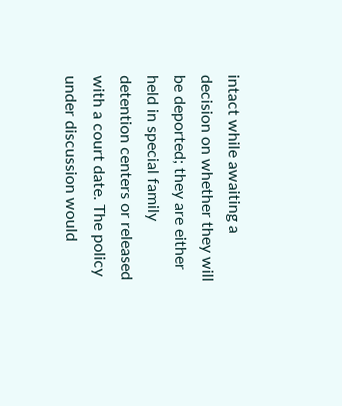intact while awaiting a decision on whether they will be deported; they are either held in special family detention centers or released with a court date. The policy under discussion would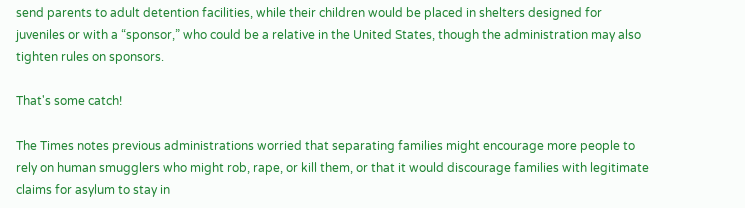send parents to adult detention facilities, while their children would be placed in shelters designed for juveniles or with a “sponsor,” who could be a relative in the United States, though the administration may also tighten rules on sponsors.

That's some catch!

The Times notes previous administrations worried that separating families might encourage more people to rely on human smugglers who might rob, rape, or kill them, or that it would discourage families with legitimate claims for asylum to stay in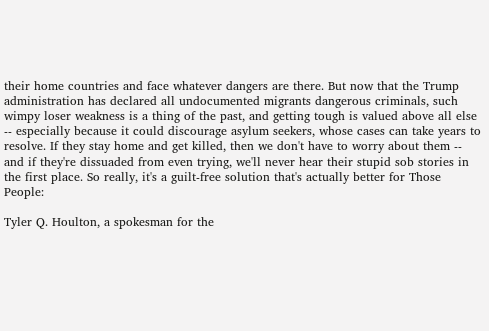their home countries and face whatever dangers are there. But now that the Trump administration has declared all undocumented migrants dangerous criminals, such wimpy loser weakness is a thing of the past, and getting tough is valued above all else -- especially because it could discourage asylum seekers, whose cases can take years to resolve. If they stay home and get killed, then we don't have to worry about them -- and if they're dissuaded from even trying, we'll never hear their stupid sob stories in the first place. So really, it's a guilt-free solution that's actually better for Those People:

Tyler Q. Houlton, a spokesman for the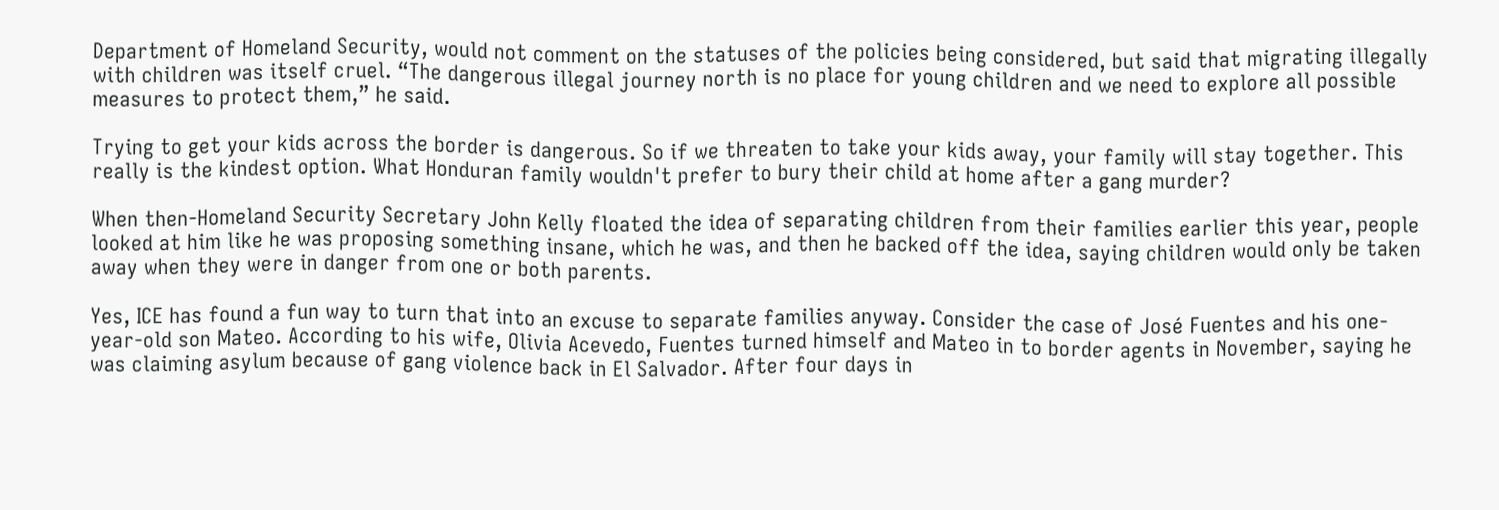Department of Homeland Security, would not comment on the statuses of the policies being considered, but said that migrating illegally with children was itself cruel. “The dangerous illegal journey north is no place for young children and we need to explore all possible measures to protect them,” he said.

Trying to get your kids across the border is dangerous. So if we threaten to take your kids away, your family will stay together. This really is the kindest option. What Honduran family wouldn't prefer to bury their child at home after a gang murder?

When then-Homeland Security Secretary John Kelly floated the idea of separating children from their families earlier this year, people looked at him like he was proposing something insane, which he was, and then he backed off the idea, saying children would only be taken away when they were in danger from one or both parents.

Yes, ICE has found a fun way to turn that into an excuse to separate families anyway. Consider the case of José Fuentes and his one-year-old son Mateo. According to his wife, Olivia Acevedo, Fuentes turned himself and Mateo in to border agents in November, saying he was claiming asylum because of gang violence back in El Salvador. After four days in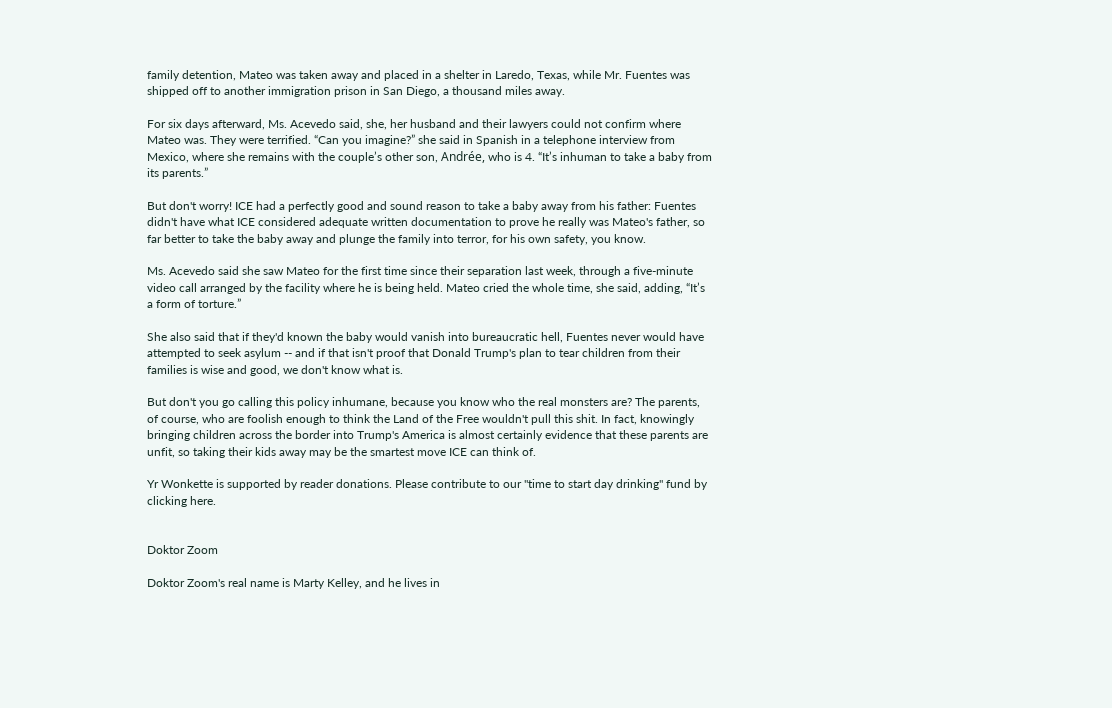family detention, Mateo was taken away and placed in a shelter in Laredo, Texas, while Mr. Fuentes was shipped off to another immigration prison in San Diego, a thousand miles away.

For six days afterward, Ms. Acevedo said, she, her husband and their lawyers could not confirm where Mateo was. They were terrified. “Can you imagine?” she said in Spanish in a telephone interview from Mexico, where she remains with the couple’s other son, Andrée, who is 4. “It’s inhuman to take a baby from its parents.”

But don't worry! ICE had a perfectly good and sound reason to take a baby away from his father: Fuentes didn't have what ICE considered adequate written documentation to prove he really was Mateo's father, so far better to take the baby away and plunge the family into terror, for his own safety, you know.

Ms. Acevedo said she saw Mateo for the first time since their separation last week, through a five-minute video call arranged by the facility where he is being held. Mateo cried the whole time, she said, adding, “It’s a form of torture.”

She also said that if they'd known the baby would vanish into bureaucratic hell, Fuentes never would have attempted to seek asylum -- and if that isn't proof that Donald Trump's plan to tear children from their families is wise and good, we don't know what is.

But don't you go calling this policy inhumane, because you know who the real monsters are? The parents, of course, who are foolish enough to think the Land of the Free wouldn't pull this shit. In fact, knowingly bringing children across the border into Trump's America is almost certainly evidence that these parents are unfit, so taking their kids away may be the smartest move ICE can think of.

Yr Wonkette is supported by reader donations. Please contribute to our "time to start day drinking" fund by clicking here.


Doktor Zoom

Doktor Zoom's real name is Marty Kelley, and he lives in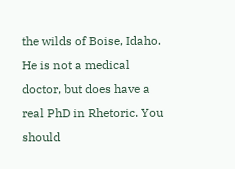the wilds of Boise, Idaho. He is not a medical doctor, but does have a real PhD in Rhetoric. You should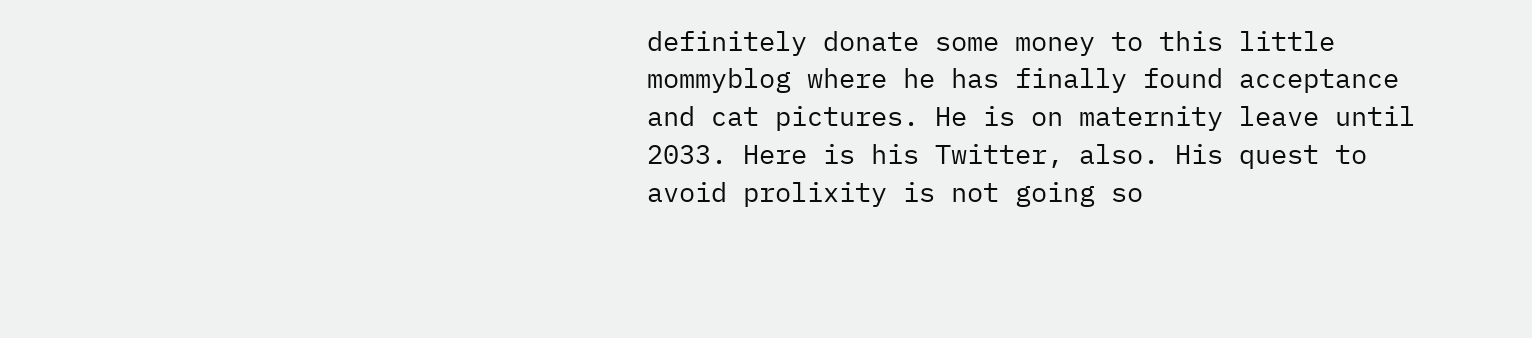definitely donate some money to this little mommyblog where he has finally found acceptance and cat pictures. He is on maternity leave until 2033. Here is his Twitter, also. His quest to avoid prolixity is not going so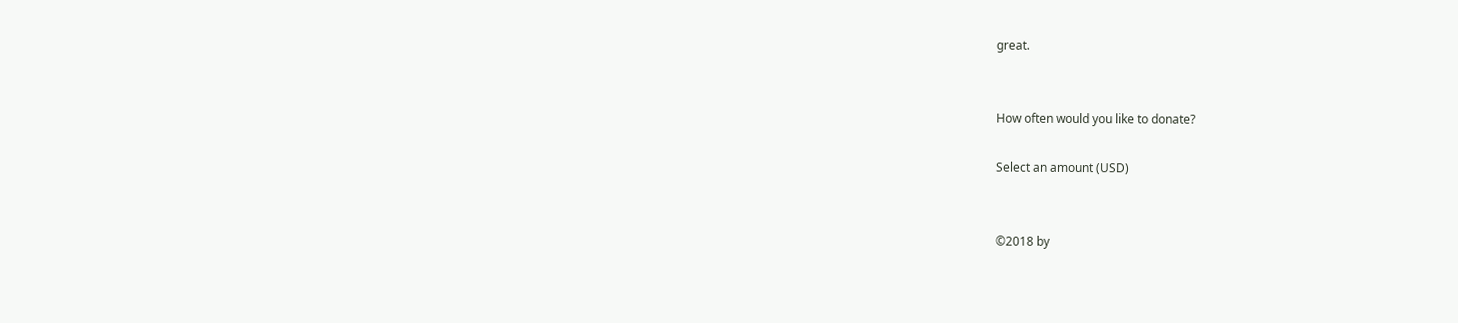great.


How often would you like to donate?

Select an amount (USD)


©2018 by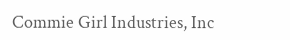Commie Girl Industries, Inc